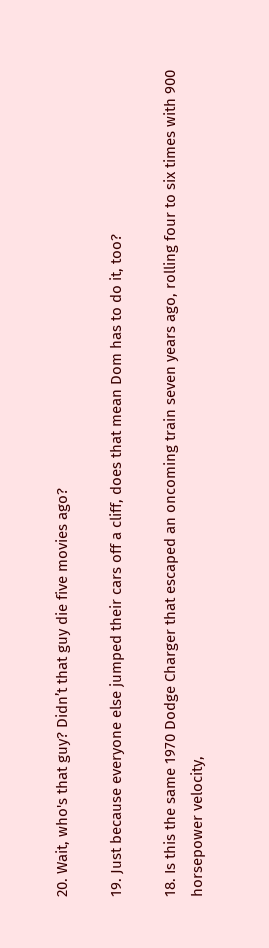20. Wait, who's that guy? Didn’t that guy die five movies ago?

19. Just because everyone else jumped their cars off a cliff, does that mean Dom has to do it, too?

18. Is this the same 1970 Dodge Charger that escaped an oncoming train seven years ago, rolling four to six times with 900 horsepower velocity,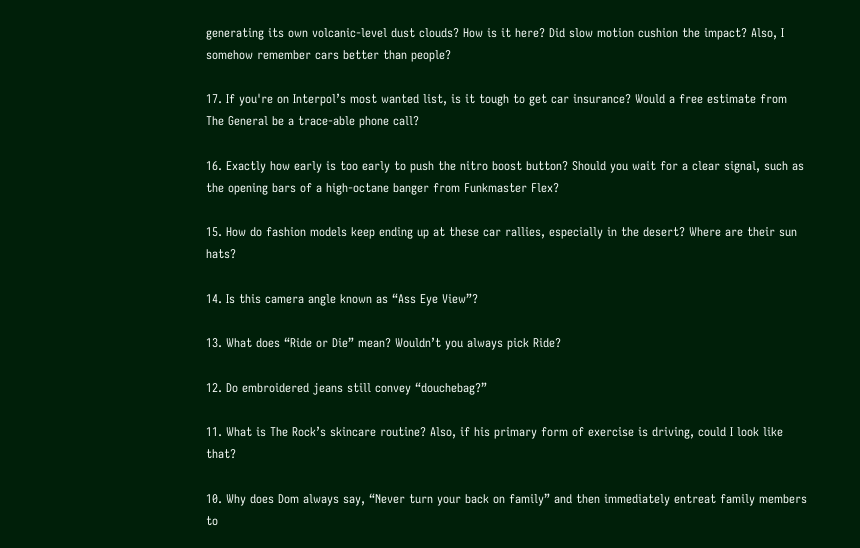generating its own volcanic-level dust clouds? How is it here? Did slow motion cushion the impact? Also, I somehow remember cars better than people?

17. If you're on Interpol’s most wanted list, is it tough to get car insurance? Would a free estimate from The General be a trace-able phone call?

16. Exactly how early is too early to push the nitro boost button? Should you wait for a clear signal, such as the opening bars of a high-octane banger from Funkmaster Flex?

15. How do fashion models keep ending up at these car rallies, especially in the desert? Where are their sun hats?

14. Is this camera angle known as “Ass Eye View”?

13. What does “Ride or Die” mean? Wouldn’t you always pick Ride?

12. Do embroidered jeans still convey “douchebag?”

11. What is The Rock’s skincare routine? Also, if his primary form of exercise is driving, could I look like that?

10. Why does Dom always say, “Never turn your back on family” and then immediately entreat family members to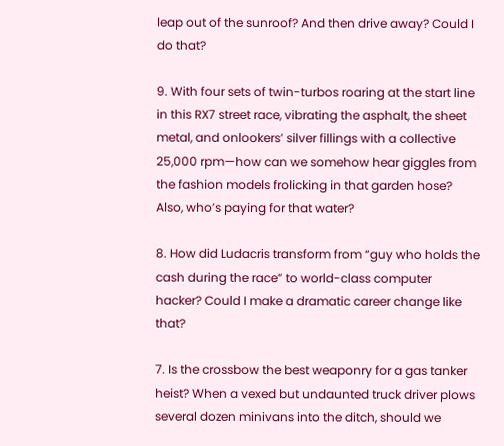leap out of the sunroof? And then drive away? Could I do that?

9. With four sets of twin-turbos roaring at the start line in this RX7 street race, vibrating the asphalt, the sheet metal, and onlookers’ silver fillings with a collective 25,000 rpm—how can we somehow hear giggles from the fashion models frolicking in that garden hose? Also, who’s paying for that water?

8. How did Ludacris transform from “guy who holds the cash during the race” to world-class computer hacker? Could I make a dramatic career change like that?

7. Is the crossbow the best weaponry for a gas tanker heist? When a vexed but undaunted truck driver plows several dozen minivans into the ditch, should we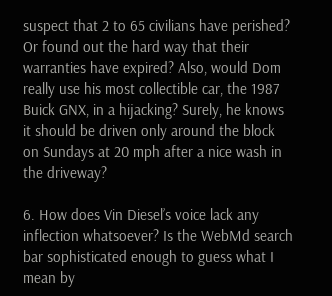suspect that 2 to 65 civilians have perished? Or found out the hard way that their warranties have expired? Also, would Dom really use his most collectible car, the 1987 Buick GNX, in a hijacking? Surely, he knows it should be driven only around the block on Sundays at 20 mph after a nice wash in the driveway?

6. How does Vin Diesel’s voice lack any inflection whatsoever? Is the WebMd search bar sophisticated enough to guess what I mean by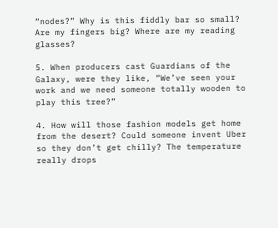“nodes?” Why is this fiddly bar so small? Are my fingers big? Where are my reading glasses?

5. When producers cast Guardians of the Galaxy, were they like, “We’ve seen your work and we need someone totally wooden to play this tree?”

4. How will those fashion models get home from the desert? Could someone invent Uber so they don’t get chilly? The temperature really drops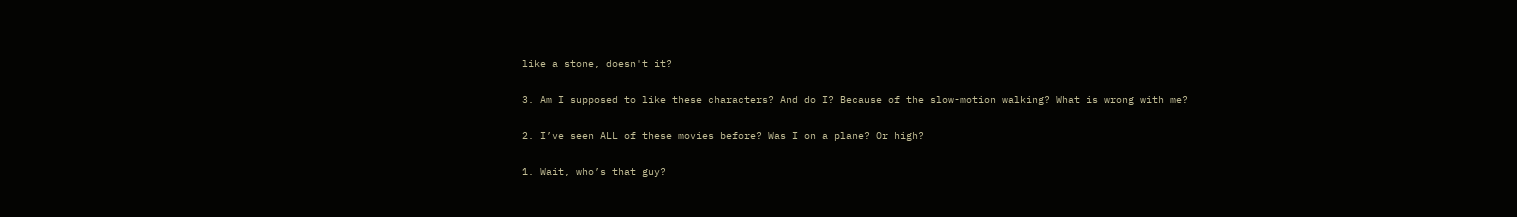like a stone, doesn't it?

3. Am I supposed to like these characters? And do I? Because of the slow-motion walking? What is wrong with me?

2. I’ve seen ALL of these movies before? Was I on a plane? Or high?

1. Wait, who’s that guy?